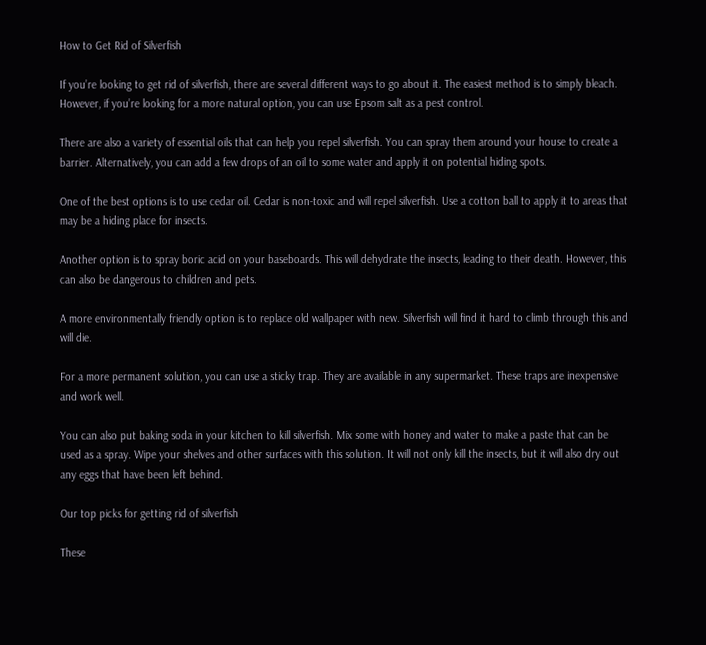How to Get Rid of Silverfish

If you’re looking to get rid of silverfish, there are several different ways to go about it. The easiest method is to simply bleach. However, if you’re looking for a more natural option, you can use Epsom salt as a pest control.

There are also a variety of essential oils that can help you repel silverfish. You can spray them around your house to create a barrier. Alternatively, you can add a few drops of an oil to some water and apply it on potential hiding spots.

One of the best options is to use cedar oil. Cedar is non-toxic and will repel silverfish. Use a cotton ball to apply it to areas that may be a hiding place for insects.

Another option is to spray boric acid on your baseboards. This will dehydrate the insects, leading to their death. However, this can also be dangerous to children and pets.

A more environmentally friendly option is to replace old wallpaper with new. Silverfish will find it hard to climb through this and will die.

For a more permanent solution, you can use a sticky trap. They are available in any supermarket. These traps are inexpensive and work well.

You can also put baking soda in your kitchen to kill silverfish. Mix some with honey and water to make a paste that can be used as a spray. Wipe your shelves and other surfaces with this solution. It will not only kill the insects, but it will also dry out any eggs that have been left behind.

Our top picks for getting rid of silverfish

These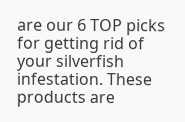are our 6 TOP picks for getting rid of your silverfish infestation. These products are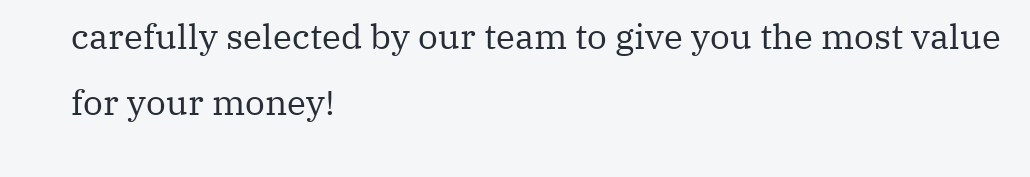carefully selected by our team to give you the most value for your money!